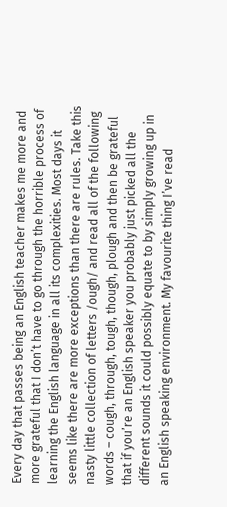Every day that passes being an English teacher makes me more and more grateful that I don’t have to go through the horrible process of learning the English language in all its complexities. Most days it seems like there are more exceptions than there are rules. Take this nasty little collection of letters /ough/ and read all of the following words – cough, through, tough, though, plough and then be grateful that if you’re an English speaker you probably just picked all the different sounds it could possibly equate to by simply growing up in an English speaking environment. My favourite thing I’ve read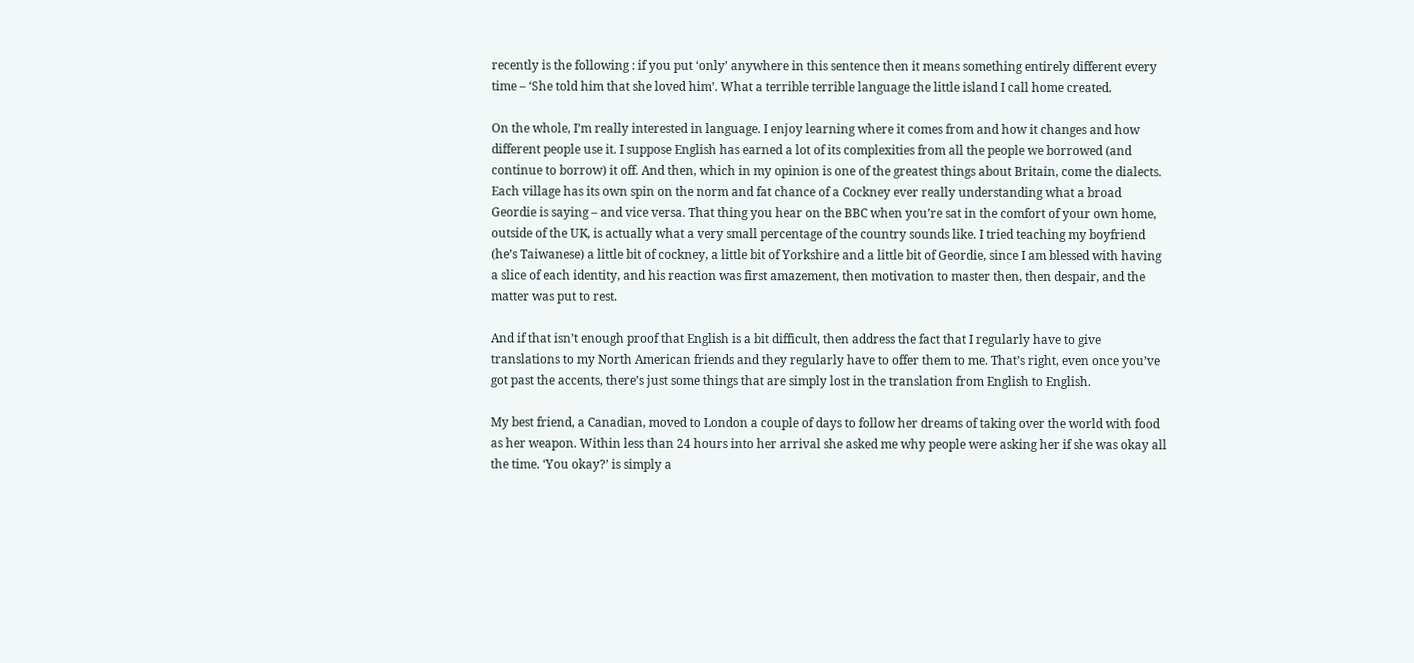recently is the following : if you put ‘only’ anywhere in this sentence then it means something entirely different every time – ‘She told him that she loved him’. What a terrible terrible language the little island I call home created.

On the whole, I’m really interested in language. I enjoy learning where it comes from and how it changes and how different people use it. I suppose English has earned a lot of its complexities from all the people we borrowed (and continue to borrow) it off. And then, which in my opinion is one of the greatest things about Britain, come the dialects. Each village has its own spin on the norm and fat chance of a Cockney ever really understanding what a broad Geordie is saying – and vice versa. That thing you hear on the BBC when you’re sat in the comfort of your own home, outside of the UK, is actually what a very small percentage of the country sounds like. I tried teaching my boyfriend (he’s Taiwanese) a little bit of cockney, a little bit of Yorkshire and a little bit of Geordie, since I am blessed with having a slice of each identity, and his reaction was first amazement, then motivation to master then, then despair, and the matter was put to rest.

And if that isn’t enough proof that English is a bit difficult, then address the fact that I regularly have to give translations to my North American friends and they regularly have to offer them to me. That’s right, even once you’ve got past the accents, there’s just some things that are simply lost in the translation from English to English.

My best friend, a Canadian, moved to London a couple of days to follow her dreams of taking over the world with food as her weapon. Within less than 24 hours into her arrival she asked me why people were asking her if she was okay all the time. ‘You okay?’ is simply a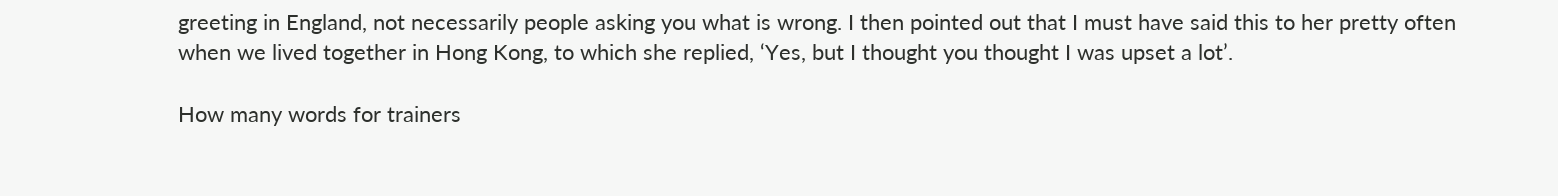greeting in England, not necessarily people asking you what is wrong. I then pointed out that I must have said this to her pretty often when we lived together in Hong Kong, to which she replied, ‘Yes, but I thought you thought I was upset a lot’.

How many words for trainers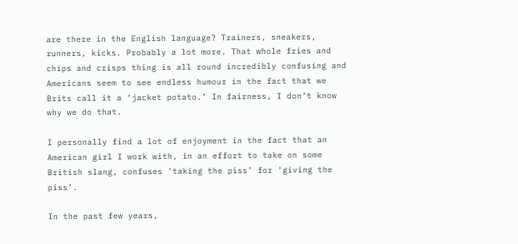are there in the English language? Trainers, sneakers, runners, kicks. Probably a lot more. That whole fries and chips and crisps thing is all round incredibly confusing and Americans seem to see endless humour in the fact that we Brits call it a ‘jacket potato.’ In fairness, I don’t know why we do that.

I personally find a lot of enjoyment in the fact that an American girl I work with, in an effort to take on some British slang, confuses ‘taking the piss’ for ‘giving the piss’.

In the past few years,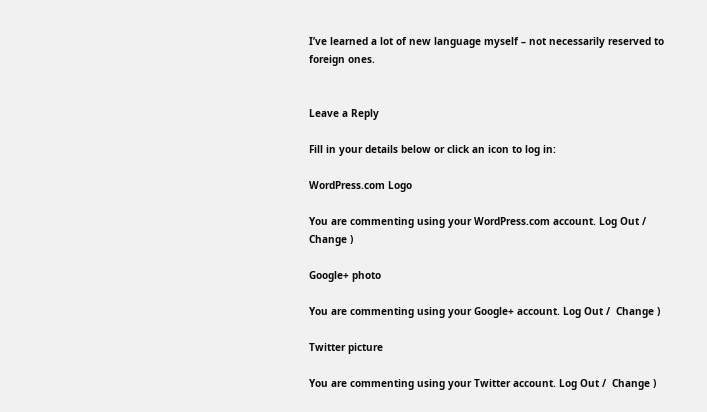I’ve learned a lot of new language myself – not necessarily reserved to foreign ones.


Leave a Reply

Fill in your details below or click an icon to log in:

WordPress.com Logo

You are commenting using your WordPress.com account. Log Out /  Change )

Google+ photo

You are commenting using your Google+ account. Log Out /  Change )

Twitter picture

You are commenting using your Twitter account. Log Out /  Change )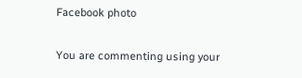Facebook photo

You are commenting using your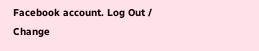Facebook account. Log Out /  Change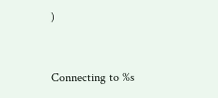)


Connecting to %s